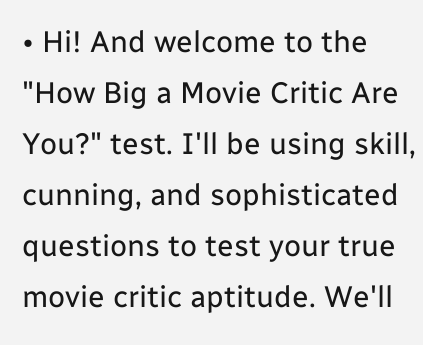• Hi! And welcome to the "How Big a Movie Critic Are You?" test. I'll be using skill, cunning, and sophisticated questions to test your true movie critic aptitude. We'll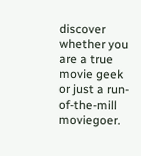discover whether you are a true movie geek or just a run-of-the-mill moviegoer.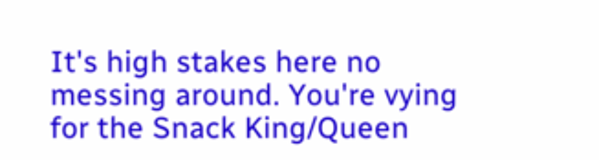It's high stakes here no messing around. You're vying for the Snack King/Queen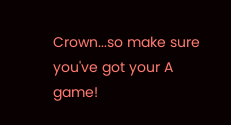Crown...so make sure you've got your A game!